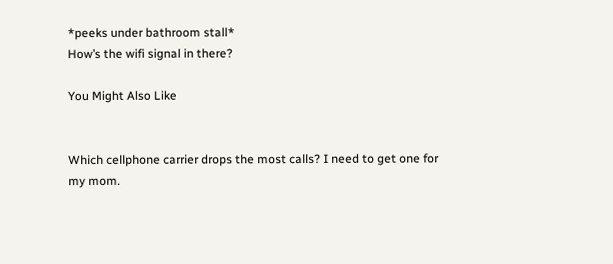*peeks under bathroom stall*
How’s the wifi signal in there?

You Might Also Like


Which cellphone carrier drops the most calls? I need to get one for my mom.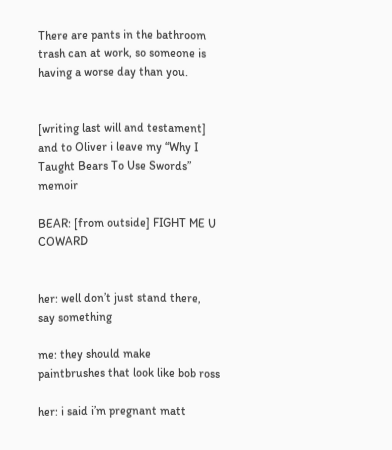There are pants in the bathroom trash can at work, so someone is having a worse day than you.


[writing last will and testament] and to Oliver i leave my “Why I Taught Bears To Use Swords” memoir

BEAR: [from outside] FIGHT ME U COWARD


her: well don’t just stand there, say something

me: they should make paintbrushes that look like bob ross

her: i said i’m pregnant matt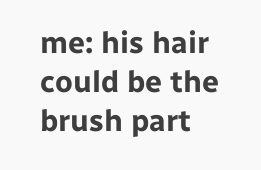me: his hair could be the brush part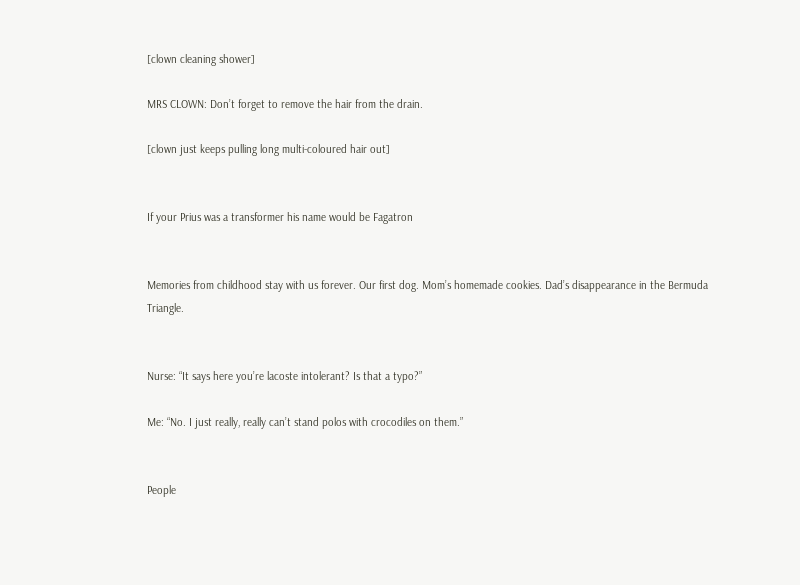[clown cleaning shower]

MRS CLOWN: Don’t forget to remove the hair from the drain.

[clown just keeps pulling long multi-coloured hair out]


If your Prius was a transformer his name would be Fagatron


Memories from childhood stay with us forever. Our first dog. Mom’s homemade cookies. Dad’s disappearance in the Bermuda Triangle.


Nurse: “It says here you’re lacoste intolerant? Is that a typo?”

Me: “No. I just really, really can’t stand polos with crocodiles on them.”


People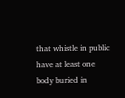that whistle in public have at least one body buried in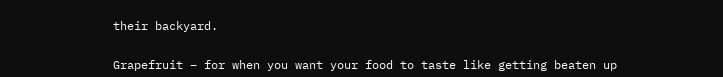their backyard.


Grapefruit – for when you want your food to taste like getting beaten up